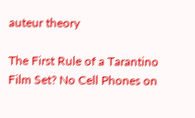auteur theory

The First Rule of a Tarantino Film Set? No Cell Phones on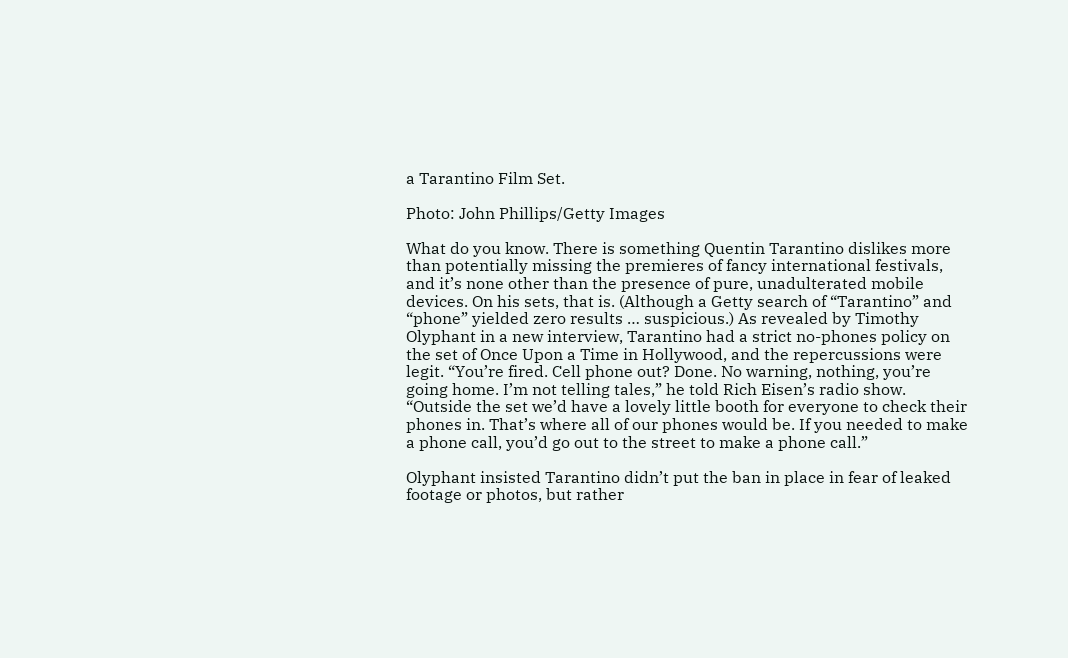a Tarantino Film Set.

Photo: John Phillips/Getty Images

What do you know. There is something Quentin Tarantino dislikes more than potentially missing the premieres of fancy international festivals, and it’s none other than the presence of pure, unadulterated mobile devices. On his sets, that is. (Although a Getty search of “Tarantino” and “phone” yielded zero results … suspicious.) As revealed by Timothy Olyphant in a new interview, Tarantino had a strict no-phones policy on the set of Once Upon a Time in Hollywood, and the repercussions were legit. “You’re fired. Cell phone out? Done. No warning, nothing, you’re going home. I’m not telling tales,” he told Rich Eisen’s radio show. “Outside the set we’d have a lovely little booth for everyone to check their phones in. That’s where all of our phones would be. If you needed to make a phone call, you’d go out to the street to make a phone call.”

Olyphant insisted Tarantino didn’t put the ban in place in fear of leaked footage or photos, but rather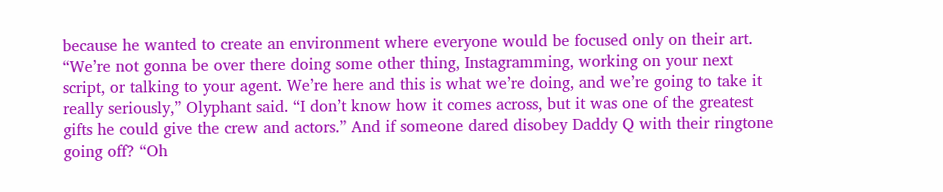because he wanted to create an environment where everyone would be focused only on their art. “We’re not gonna be over there doing some other thing, Instagramming, working on your next script, or talking to your agent. We’re here and this is what we’re doing, and we’re going to take it really seriously,” Olyphant said. “I don’t know how it comes across, but it was one of the greatest gifts he could give the crew and actors.” And if someone dared disobey Daddy Q with their ringtone going off? “Oh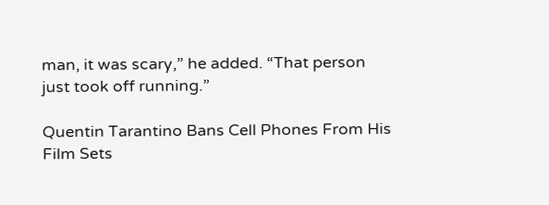man, it was scary,” he added. “That person just took off running.”

Quentin Tarantino Bans Cell Phones From His Film Sets